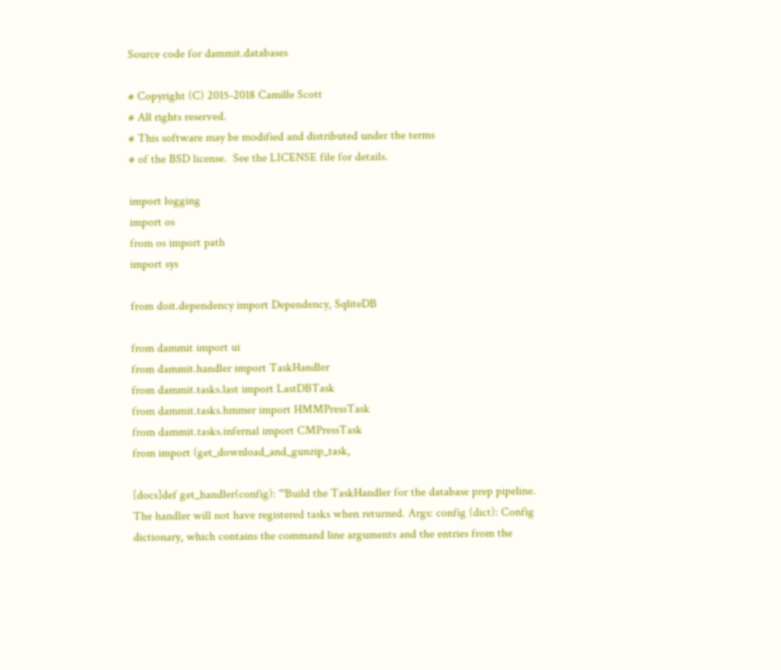Source code for dammit.databases

# Copyright (C) 2015-2018 Camille Scott
# All rights reserved.
# This software may be modified and distributed under the terms
# of the BSD license.  See the LICENSE file for details.

import logging
import os
from os import path
import sys

from doit.dependency import Dependency, SqliteDB

from dammit import ui
from dammit.handler import TaskHandler
from dammit.tasks.last import LastDBTask
from dammit.tasks.hmmer import HMMPressTask
from dammit.tasks.infernal import CMPressTask
from import (get_download_and_gunzip_task,

[docs]def get_handler(config): '''Build the TaskHandler for the database prep pipeline. The handler will not have registered tasks when returned. Args: config (dict): Config dictionary, which contains the command line arguments and the entries from the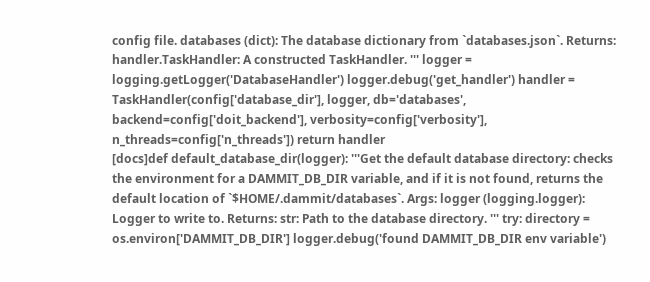config file. databases (dict): The database dictionary from `databases.json`. Returns: handler.TaskHandler: A constructed TaskHandler. ''' logger = logging.getLogger('DatabaseHandler') logger.debug('get_handler') handler = TaskHandler(config['database_dir'], logger, db='databases', backend=config['doit_backend'], verbosity=config['verbosity'], n_threads=config['n_threads']) return handler
[docs]def default_database_dir(logger): '''Get the default database directory: checks the environment for a DAMMIT_DB_DIR variable, and if it is not found, returns the default location of `$HOME/.dammit/databases`. Args: logger (logging.logger): Logger to write to. Returns: str: Path to the database directory. ''' try: directory = os.environ['DAMMIT_DB_DIR'] logger.debug('found DAMMIT_DB_DIR env variable')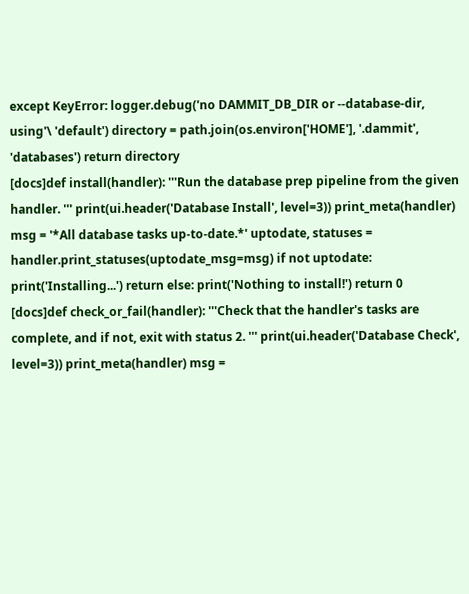except KeyError: logger.debug('no DAMMIT_DB_DIR or --database-dir, using'\ 'default') directory = path.join(os.environ['HOME'], '.dammit', 'databases') return directory
[docs]def install(handler): '''Run the database prep pipeline from the given handler. ''' print(ui.header('Database Install', level=3)) print_meta(handler) msg = '*All database tasks up-to-date.*' uptodate, statuses = handler.print_statuses(uptodate_msg=msg) if not uptodate: print('Installing...') return else: print('Nothing to install!') return 0
[docs]def check_or_fail(handler): '''Check that the handler's tasks are complete, and if not, exit with status 2. ''' print(ui.header('Database Check', level=3)) print_meta(handler) msg =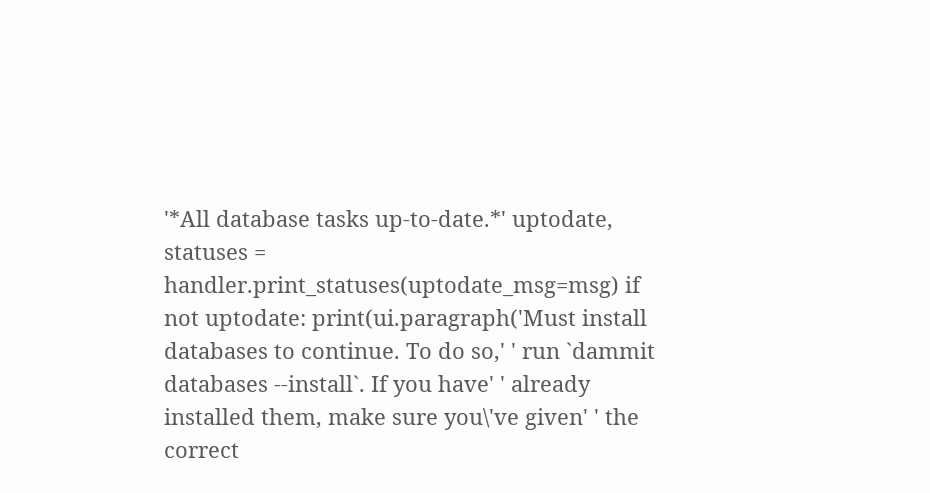'*All database tasks up-to-date.*' uptodate, statuses = handler.print_statuses(uptodate_msg=msg) if not uptodate: print(ui.paragraph('Must install databases to continue. To do so,' ' run `dammit databases --install`. If you have' ' already installed them, make sure you\'ve given' ' the correct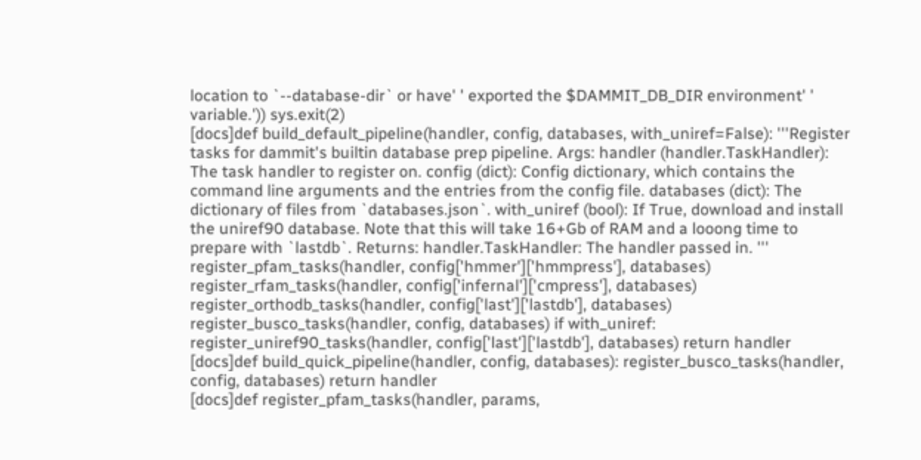location to `--database-dir` or have' ' exported the $DAMMIT_DB_DIR environment' ' variable.')) sys.exit(2)
[docs]def build_default_pipeline(handler, config, databases, with_uniref=False): '''Register tasks for dammit's builtin database prep pipeline. Args: handler (handler.TaskHandler): The task handler to register on. config (dict): Config dictionary, which contains the command line arguments and the entries from the config file. databases (dict): The dictionary of files from `databases.json`. with_uniref (bool): If True, download and install the uniref90 database. Note that this will take 16+Gb of RAM and a looong time to prepare with `lastdb`. Returns: handler.TaskHandler: The handler passed in. ''' register_pfam_tasks(handler, config['hmmer']['hmmpress'], databases) register_rfam_tasks(handler, config['infernal']['cmpress'], databases) register_orthodb_tasks(handler, config['last']['lastdb'], databases) register_busco_tasks(handler, config, databases) if with_uniref: register_uniref90_tasks(handler, config['last']['lastdb'], databases) return handler
[docs]def build_quick_pipeline(handler, config, databases): register_busco_tasks(handler, config, databases) return handler
[docs]def register_pfam_tasks(handler, params,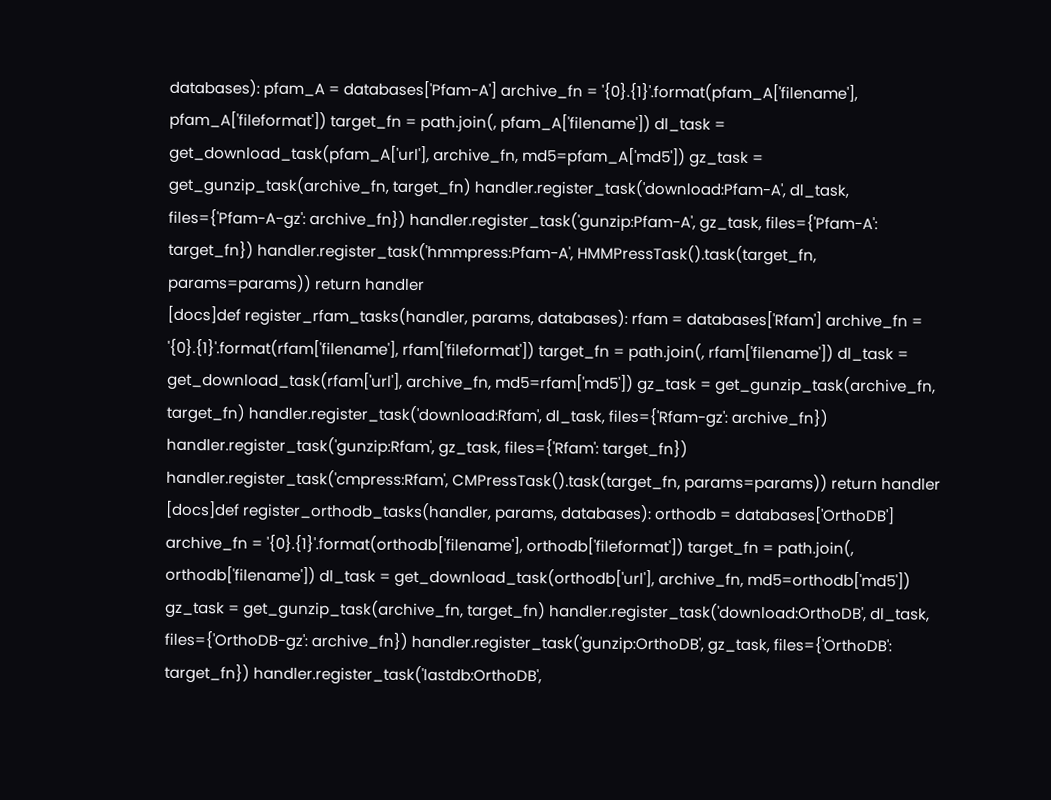databases): pfam_A = databases['Pfam-A'] archive_fn = '{0}.{1}'.format(pfam_A['filename'], pfam_A['fileformat']) target_fn = path.join(, pfam_A['filename']) dl_task = get_download_task(pfam_A['url'], archive_fn, md5=pfam_A['md5']) gz_task = get_gunzip_task(archive_fn, target_fn) handler.register_task('download:Pfam-A', dl_task, files={'Pfam-A-gz': archive_fn}) handler.register_task('gunzip:Pfam-A', gz_task, files={'Pfam-A': target_fn}) handler.register_task('hmmpress:Pfam-A', HMMPressTask().task(target_fn, params=params)) return handler
[docs]def register_rfam_tasks(handler, params, databases): rfam = databases['Rfam'] archive_fn = '{0}.{1}'.format(rfam['filename'], rfam['fileformat']) target_fn = path.join(, rfam['filename']) dl_task = get_download_task(rfam['url'], archive_fn, md5=rfam['md5']) gz_task = get_gunzip_task(archive_fn, target_fn) handler.register_task('download:Rfam', dl_task, files={'Rfam-gz': archive_fn}) handler.register_task('gunzip:Rfam', gz_task, files={'Rfam': target_fn}) handler.register_task('cmpress:Rfam', CMPressTask().task(target_fn, params=params)) return handler
[docs]def register_orthodb_tasks(handler, params, databases): orthodb = databases['OrthoDB'] archive_fn = '{0}.{1}'.format(orthodb['filename'], orthodb['fileformat']) target_fn = path.join(, orthodb['filename']) dl_task = get_download_task(orthodb['url'], archive_fn, md5=orthodb['md5']) gz_task = get_gunzip_task(archive_fn, target_fn) handler.register_task('download:OrthoDB', dl_task, files={'OrthoDB-gz': archive_fn}) handler.register_task('gunzip:OrthoDB', gz_task, files={'OrthoDB': target_fn}) handler.register_task('lastdb:OrthoDB',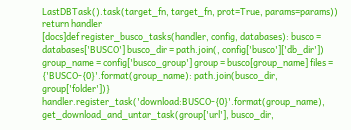LastDBTask().task(target_fn, target_fn, prot=True, params=params)) return handler
[docs]def register_busco_tasks(handler, config, databases): busco = databases['BUSCO'] busco_dir = path.join(, config['busco']['db_dir']) group_name = config['busco_group'] group = busco[group_name] files = {'BUSCO-{0}'.format(group_name): path.join(busco_dir, group['folder'])} handler.register_task('download:BUSCO-{0}'.format(group_name), get_download_and_untar_task(group['url'], busco_dir,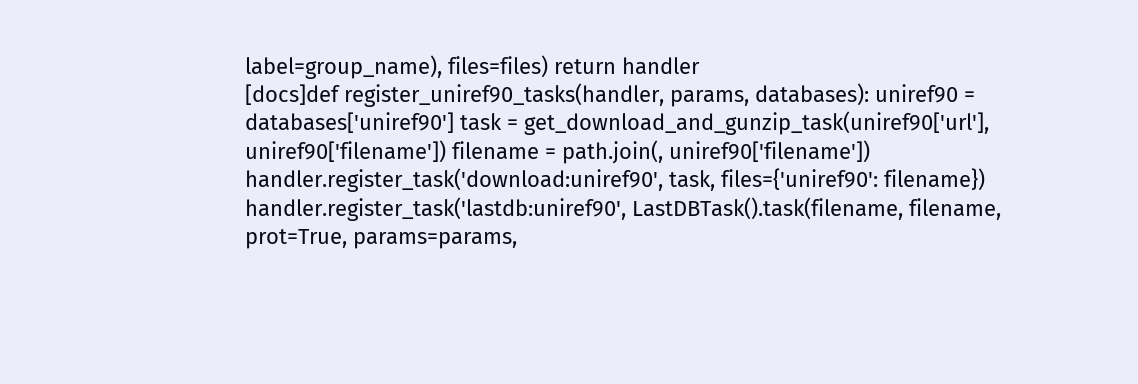label=group_name), files=files) return handler
[docs]def register_uniref90_tasks(handler, params, databases): uniref90 = databases['uniref90'] task = get_download_and_gunzip_task(uniref90['url'], uniref90['filename']) filename = path.join(, uniref90['filename']) handler.register_task('download:uniref90', task, files={'uniref90': filename}) handler.register_task('lastdb:uniref90', LastDBTask().task(filename, filename, prot=True, params=params,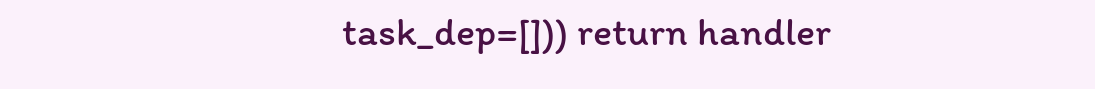task_dep=[])) return handler